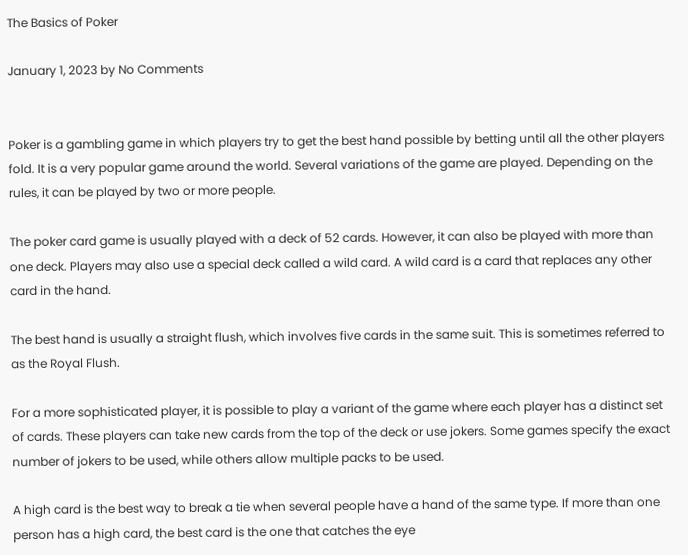The Basics of Poker

January 1, 2023 by No Comments


Poker is a gambling game in which players try to get the best hand possible by betting until all the other players fold. It is a very popular game around the world. Several variations of the game are played. Depending on the rules, it can be played by two or more people.

The poker card game is usually played with a deck of 52 cards. However, it can also be played with more than one deck. Players may also use a special deck called a wild card. A wild card is a card that replaces any other card in the hand.

The best hand is usually a straight flush, which involves five cards in the same suit. This is sometimes referred to as the Royal Flush.

For a more sophisticated player, it is possible to play a variant of the game where each player has a distinct set of cards. These players can take new cards from the top of the deck or use jokers. Some games specify the exact number of jokers to be used, while others allow multiple packs to be used.

A high card is the best way to break a tie when several people have a hand of the same type. If more than one person has a high card, the best card is the one that catches the eye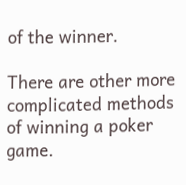of the winner.

There are other more complicated methods of winning a poker game.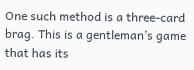One such method is a three-card brag. This is a gentleman’s game that has its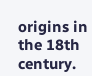origins in the 18th century.